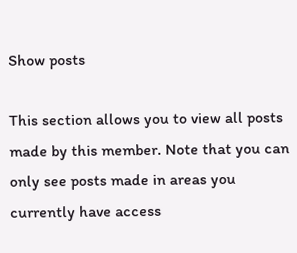Show posts

This section allows you to view all posts made by this member. Note that you can only see posts made in areas you currently have access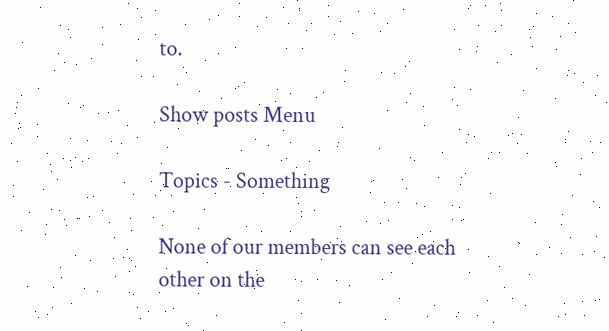to.

Show posts Menu

Topics - Something

None of our members can see each other on the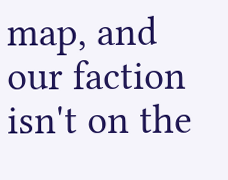map, and our faction isn't on the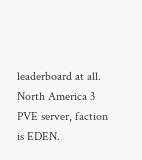leaderboard at all. North America 3 PVE server, faction is EDEN.